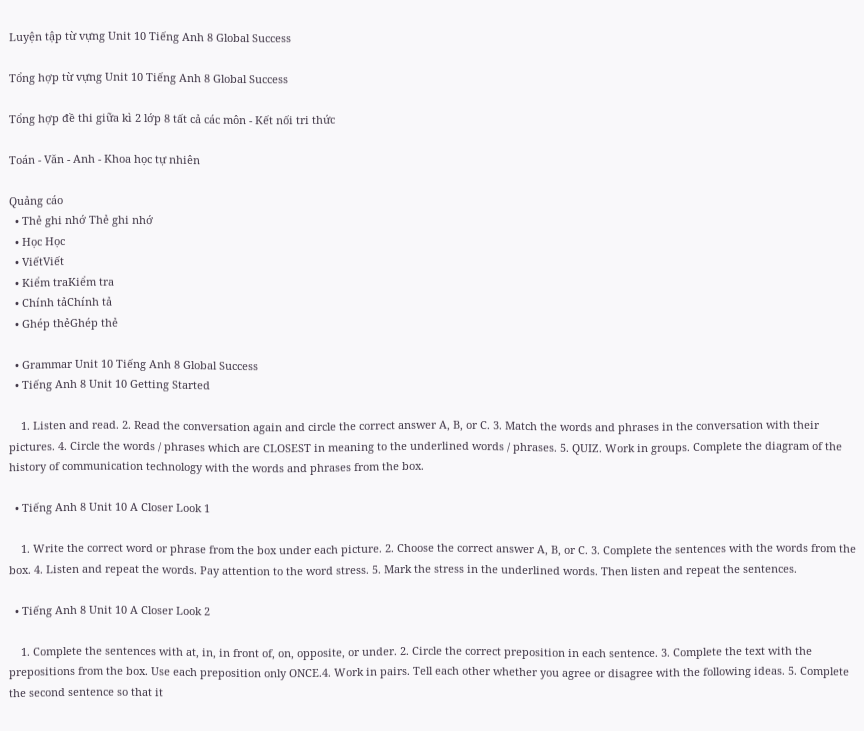Luyện tập từ vựng Unit 10 Tiếng Anh 8 Global Success

Tổng hợp từ vựng Unit 10 Tiếng Anh 8 Global Success

Tổng hợp đề thi giữa kì 2 lớp 8 tất cả các môn - Kết nối tri thức

Toán - Văn - Anh - Khoa học tự nhiên

Quảng cáo
  • Thẻ ghi nhớ Thẻ ghi nhớ
  • Học Học
  • ViếtViết
  • Kiểm traKiểm tra
  • Chính tảChính tả
  • Ghép thẻGhép thẻ

  • Grammar Unit 10 Tiếng Anh 8 Global Success
  • Tiếng Anh 8 Unit 10 Getting Started

    1. Listen and read. 2. Read the conversation again and circle the correct answer A, B, or C. 3. Match the words and phrases in the conversation with their pictures. 4. Circle the words / phrases which are CLOSEST in meaning to the underlined words / phrases. 5. QUIZ. Work in groups. Complete the diagram of the history of communication technology with the words and phrases from the box.

  • Tiếng Anh 8 Unit 10 A Closer Look 1

    1. Write the correct word or phrase from the box under each picture. 2. Choose the correct answer A, B, or C. 3. Complete the sentences with the words from the box. 4. Listen and repeat the words. Pay attention to the word stress. 5. Mark the stress in the underlined words. Then listen and repeat the sentences.

  • Tiếng Anh 8 Unit 10 A Closer Look 2

    1. Complete the sentences with at, in, in front of, on, opposite, or under. 2. Circle the correct preposition in each sentence. 3. Complete the text with the prepositions from the box. Use each preposition only ONCE.4. Work in pairs. Tell each other whether you agree or disagree with the following ideas. 5. Complete the second sentence so that it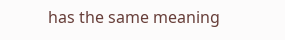has the same meaning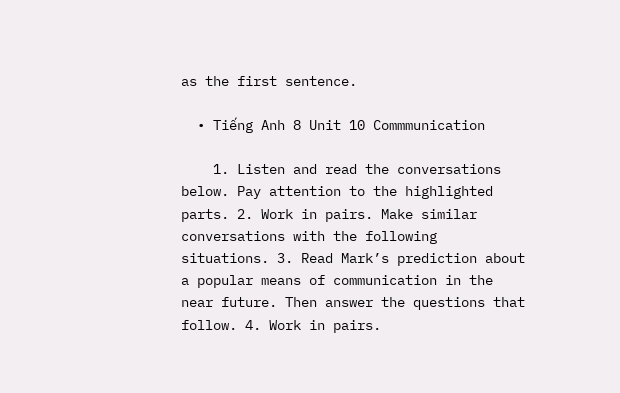as the first sentence.

  • Tiếng Anh 8 Unit 10 Commmunication

    1. Listen and read the conversations below. Pay attention to the highlighted parts. 2. Work in pairs. Make similar conversations with the following situations. 3. Read Mark’s prediction about a popular means of communication in the near future. Then answer the questions that follow. 4. Work in pairs.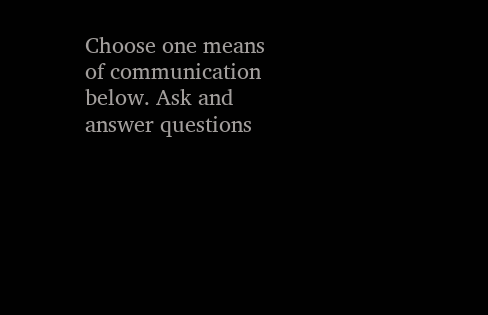Choose one means of communication below. Ask and answer questions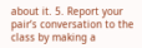about it. 5. Report your pair’s conversation to the class by making a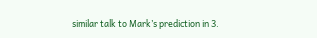similar talk to Mark’s prediction in 3.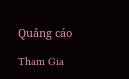Quảng cáo

Tham Gia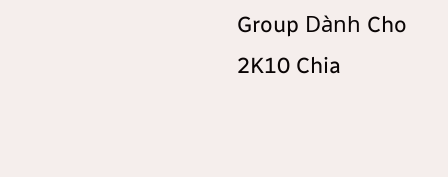Group Dành Cho 2K10 Chia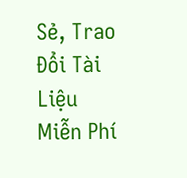Sẻ, Trao Đổi Tài Liệu Miễn Phí